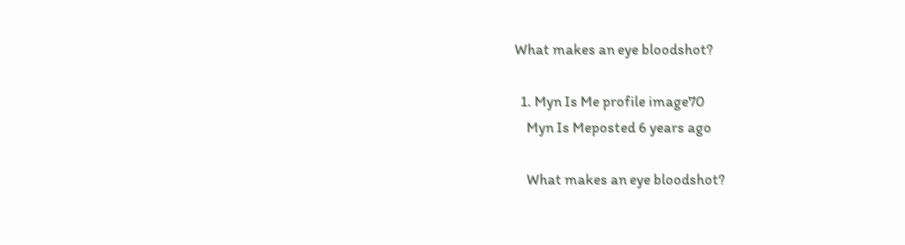What makes an eye bloodshot?

  1. Myn Is Me profile image70
    Myn Is Meposted 6 years ago

    What makes an eye bloodshot?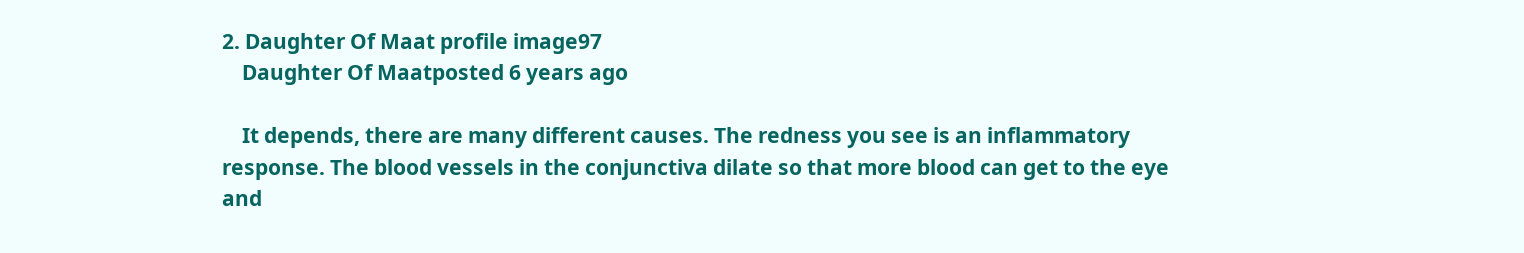2. Daughter Of Maat profile image97
    Daughter Of Maatposted 6 years ago

    It depends, there are many different causes. The redness you see is an inflammatory response. The blood vessels in the conjunctiva dilate so that more blood can get to the eye and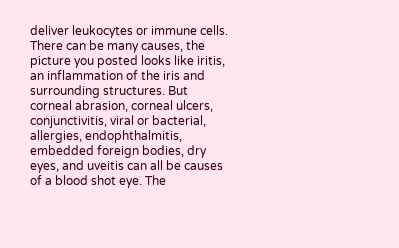deliver leukocytes or immune cells. There can be many causes, the picture you posted looks like iritis, an inflammation of the iris and surrounding structures. But corneal abrasion, corneal ulcers, conjunctivitis, viral or bacterial, allergies, endophthalmitis, embedded foreign bodies, dry eyes, and uveitis can all be causes of a blood shot eye. The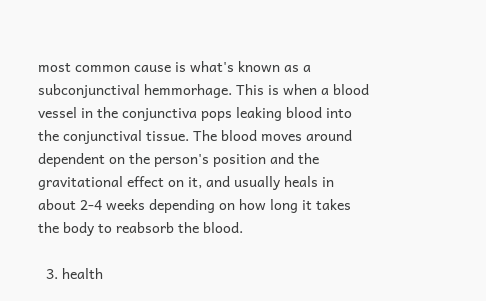most common cause is what's known as a subconjunctival hemmorhage. This is when a blood vessel in the conjunctiva pops leaking blood into the conjunctival tissue. The blood moves around dependent on the person's position and the gravitational effect on it, and usually heals in about 2-4 weeks depending on how long it takes the body to reabsorb the blood.

  3. health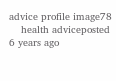advice profile image78
    health adviceposted 6 years ago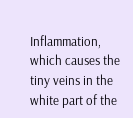Inflammation, which causes the tiny veins in the white part of the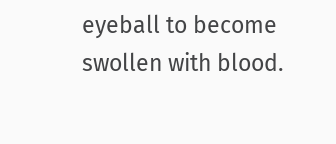eyeball to become swollen with blood.